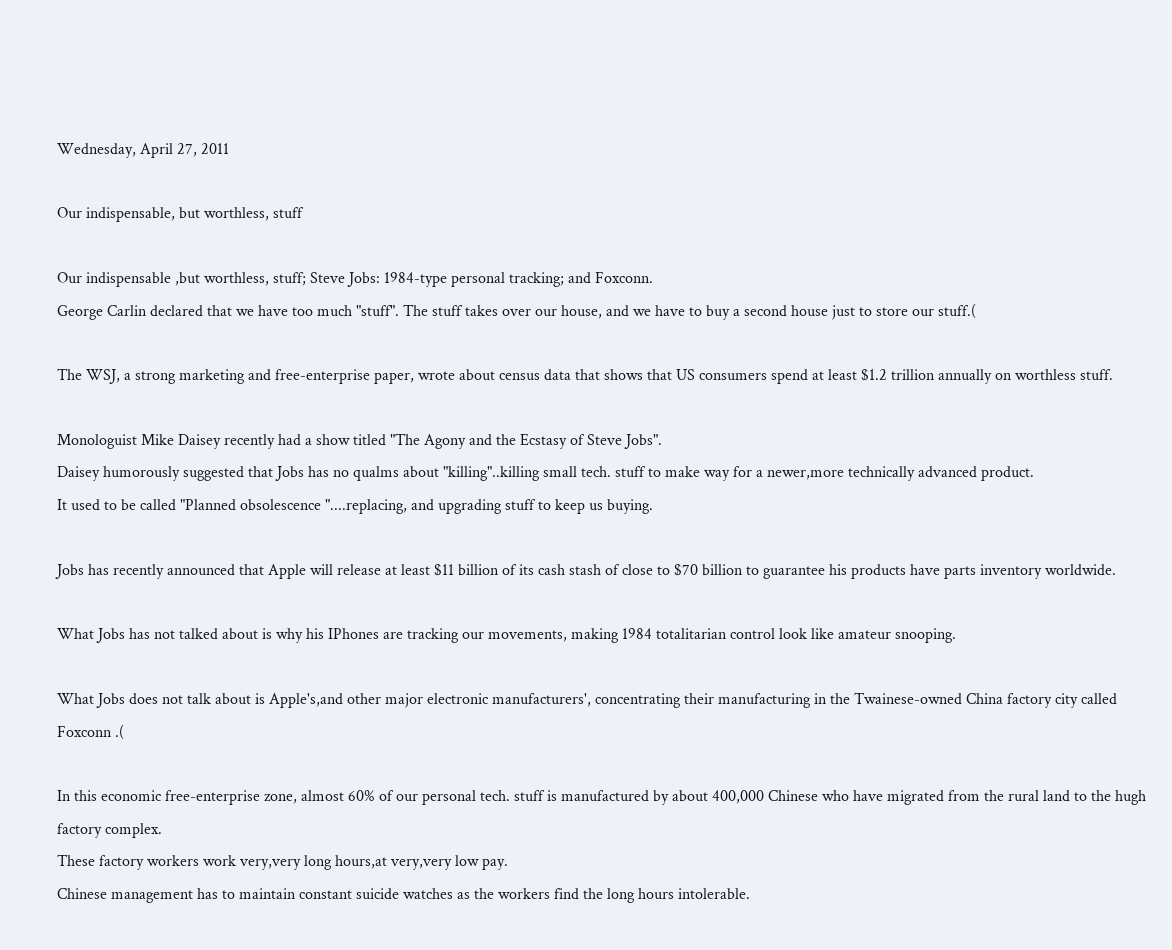Wednesday, April 27, 2011

Our indispensable, but worthless, stuff

Our indispensable ,but worthless, stuff; Steve Jobs: 1984-type personal tracking; and Foxconn.
George Carlin declared that we have too much "stuff". The stuff takes over our house, and we have to buy a second house just to store our stuff.(

The WSJ, a strong marketing and free-enterprise paper, wrote about census data that shows that US consumers spend at least $1.2 trillion annually on worthless stuff.

Monologuist Mike Daisey recently had a show titled "The Agony and the Ecstasy of Steve Jobs".
Daisey humorously suggested that Jobs has no qualms about "killing"..killing small tech. stuff to make way for a newer,more technically advanced product.
It used to be called "Planned obsolescence "....replacing, and upgrading stuff to keep us buying.

Jobs has recently announced that Apple will release at least $11 billion of its cash stash of close to $70 billion to guarantee his products have parts inventory worldwide.

What Jobs has not talked about is why his IPhones are tracking our movements, making 1984 totalitarian control look like amateur snooping.

What Jobs does not talk about is Apple's,and other major electronic manufacturers', concentrating their manufacturing in the Twainese-owned China factory city called Foxconn .(

In this economic free-enterprise zone, almost 60% of our personal tech. stuff is manufactured by about 400,000 Chinese who have migrated from the rural land to the hugh factory complex.
These factory workers work very,very long hours,at very,very low pay.
Chinese management has to maintain constant suicide watches as the workers find the long hours intolerable.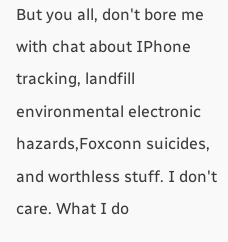But you all, don't bore me with chat about IPhone tracking, landfill environmental electronic hazards,Foxconn suicides, and worthless stuff. I don't care. What I do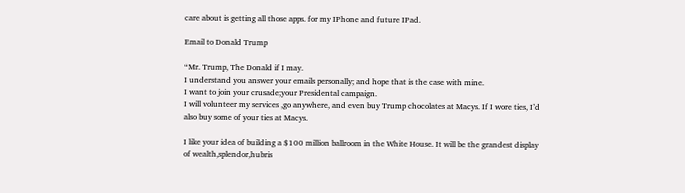care about is getting all those apps. for my IPhone and future IPad.

Email to Donald Trump

“Mr. Trump, The Donald if I may.
I understand you answer your emails personally; and hope that is the case with mine.
I want to join your crusade;your Presidental campaign.
I will volunteer my services ,go anywhere, and even buy Trump chocolates at Macys. If I wore ties, I’d also buy some of your ties at Macys.

I like your idea of building a $100 million ballroom in the White House. It will be the grandest display of wealth,splendor,hubris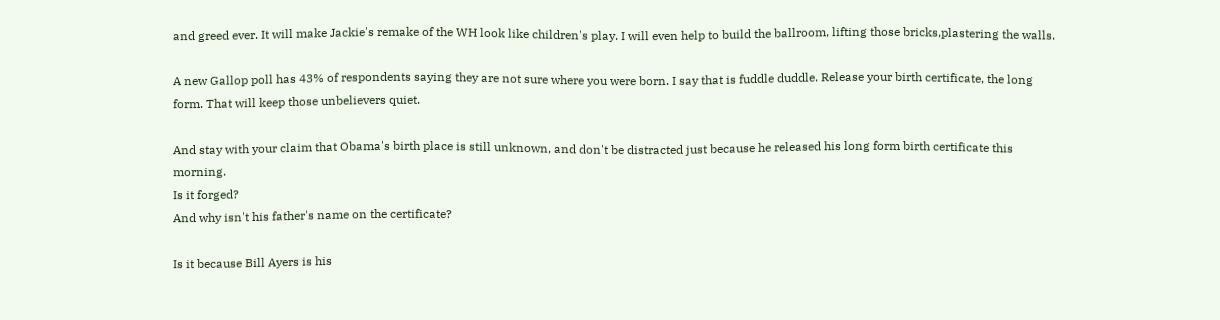and greed ever. It will make Jackie's remake of the WH look like children's play. I will even help to build the ballroom, lifting those bricks,plastering the walls.

A new Gallop poll has 43% of respondents saying they are not sure where you were born. I say that is fuddle duddle. Release your birth certificate, the long form. That will keep those unbelievers quiet.

And stay with your claim that Obama's birth place is still unknown, and don't be distracted just because he released his long form birth certificate this morning.
Is it forged?
And why isn't his father's name on the certificate?

Is it because Bill Ayers is his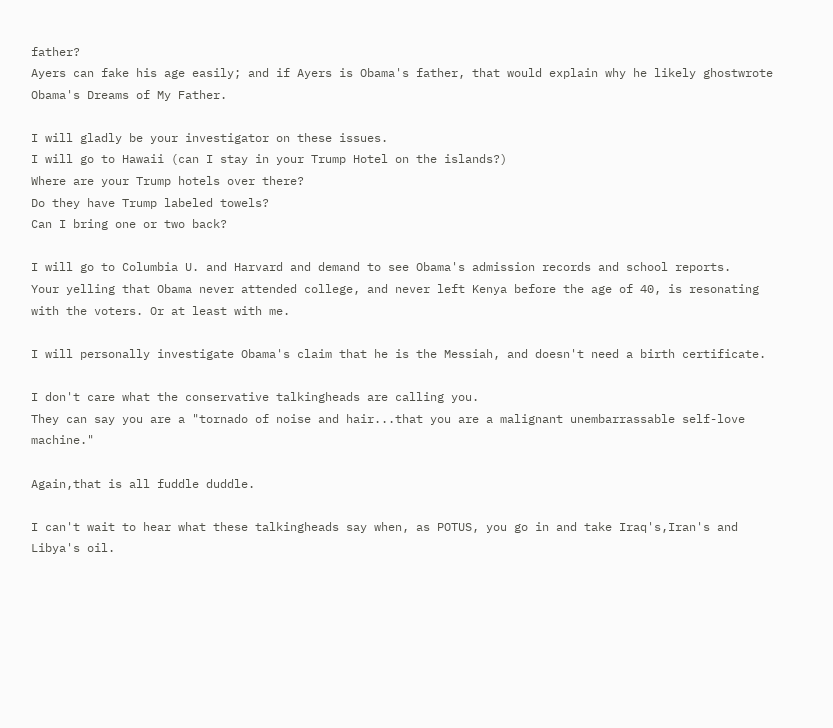father?
Ayers can fake his age easily; and if Ayers is Obama's father, that would explain why he likely ghostwrote Obama's Dreams of My Father.

I will gladly be your investigator on these issues.
I will go to Hawaii (can I stay in your Trump Hotel on the islands?)
Where are your Trump hotels over there?
Do they have Trump labeled towels?
Can I bring one or two back?

I will go to Columbia U. and Harvard and demand to see Obama's admission records and school reports.
Your yelling that Obama never attended college, and never left Kenya before the age of 40, is resonating with the voters. Or at least with me.

I will personally investigate Obama's claim that he is the Messiah, and doesn't need a birth certificate.

I don't care what the conservative talkingheads are calling you.
They can say you are a "tornado of noise and hair...that you are a malignant unembarrassable self-love machine."

Again,that is all fuddle duddle.

I can't wait to hear what these talkingheads say when, as POTUS, you go in and take Iraq's,Iran's and Libya's oil.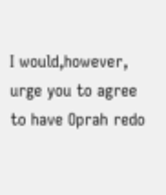I would,however, urge you to agree to have Oprah redo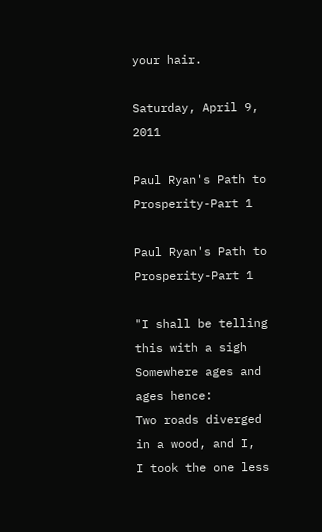your hair.

Saturday, April 9, 2011

Paul Ryan's Path to Prosperity-Part 1

Paul Ryan's Path to Prosperity-Part 1

"I shall be telling this with a sigh
Somewhere ages and ages hence:
Two roads diverged in a wood, and I,
I took the one less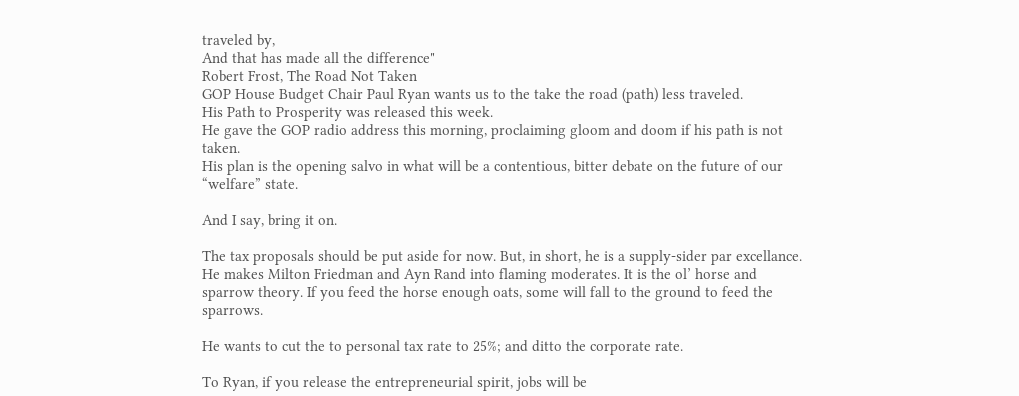traveled by,
And that has made all the difference"
Robert Frost, The Road Not Taken
GOP House Budget Chair Paul Ryan wants us to the take the road (path) less traveled.
His Path to Prosperity was released this week.
He gave the GOP radio address this morning, proclaiming gloom and doom if his path is not taken.
His plan is the opening salvo in what will be a contentious, bitter debate on the future of our “welfare” state.

And I say, bring it on.

The tax proposals should be put aside for now. But, in short, he is a supply-sider par excellance.
He makes Milton Friedman and Ayn Rand into flaming moderates. It is the ol’ horse and sparrow theory. If you feed the horse enough oats, some will fall to the ground to feed the sparrows.

He wants to cut the to personal tax rate to 25%; and ditto the corporate rate.

To Ryan, if you release the entrepreneurial spirit, jobs will be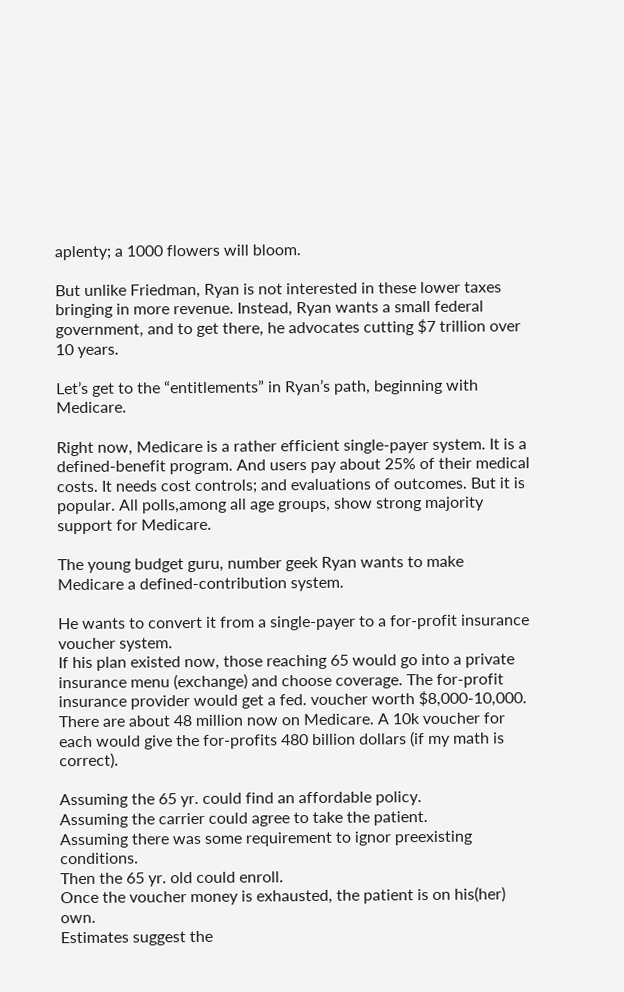aplenty; a 1000 flowers will bloom.

But unlike Friedman, Ryan is not interested in these lower taxes bringing in more revenue. Instead, Ryan wants a small federal government, and to get there, he advocates cutting $7 trillion over 10 years.

Let’s get to the “entitlements” in Ryan’s path, beginning with Medicare.

Right now, Medicare is a rather efficient single-payer system. It is a defined-benefit program. And users pay about 25% of their medical costs. It needs cost controls; and evaluations of outcomes. But it is popular. All polls,among all age groups, show strong majority support for Medicare.

The young budget guru, number geek Ryan wants to make Medicare a defined-contribution system.

He wants to convert it from a single-payer to a for-profit insurance voucher system.
If his plan existed now, those reaching 65 would go into a private insurance menu (exchange) and choose coverage. The for-profit insurance provider would get a fed. voucher worth $8,000-10,000. There are about 48 million now on Medicare. A 10k voucher for each would give the for-profits 480 billion dollars (if my math is correct).

Assuming the 65 yr. could find an affordable policy.
Assuming the carrier could agree to take the patient.
Assuming there was some requirement to ignor preexisting conditions.
Then the 65 yr. old could enroll.
Once the voucher money is exhausted, the patient is on his(her) own.
Estimates suggest the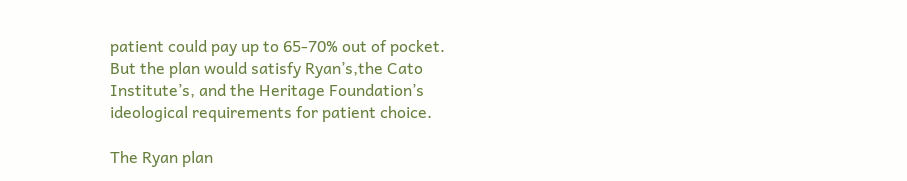patient could pay up to 65-70% out of pocket.
But the plan would satisfy Ryan’s,the Cato Institute’s, and the Heritage Foundation’s ideological requirements for patient choice.

The Ryan plan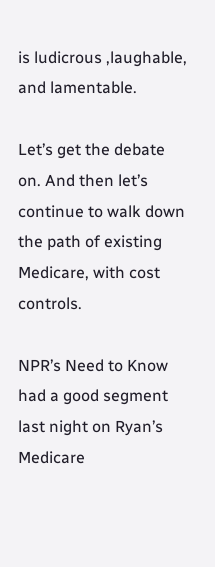is ludicrous ,laughable, and lamentable.

Let’s get the debate on. And then let’s continue to walk down the path of existing Medicare, with cost controls.

NPR’s Need to Know had a good segment last night on Ryan’s Medicare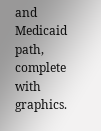and Medicaid path, complete with graphics.